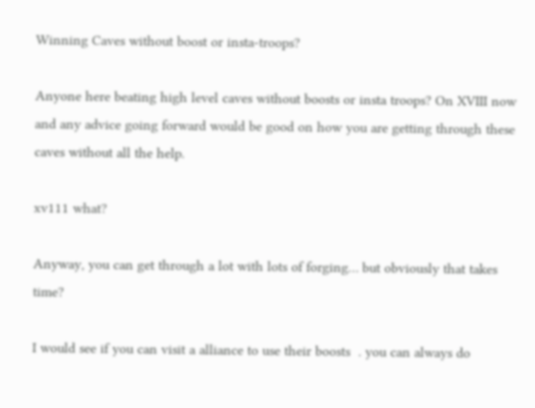Winning Caves without boost or insta-troops?

Anyone here beating high level caves without boosts or insta troops? On XVIII now and any advice going forward would be good on how you are getting through these caves without all the help.

xv111 what?

Anyway, you can get through a lot with lots of forging… but obviously that takes time?

I would see if you can visit a alliance to use their boosts  . you can always do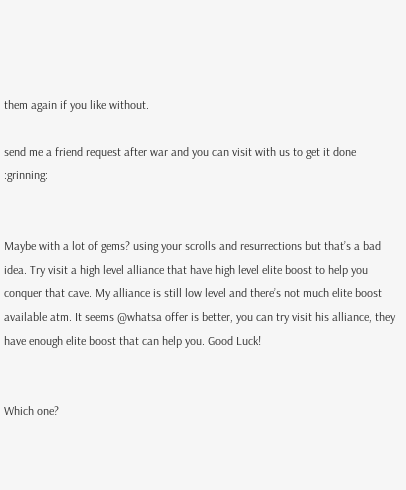them again if you like without.

send me a friend request after war and you can visit with us to get it done :grinning:


Maybe with a lot of gems? using your scrolls and resurrections but that’s a bad idea. Try visit a high level alliance that have high level elite boost to help you conquer that cave. My alliance is still low level and there’s not much elite boost available atm. It seems @whatsa offer is better, you can try visit his alliance, they have enough elite boost that can help you. Good Luck!


Which one?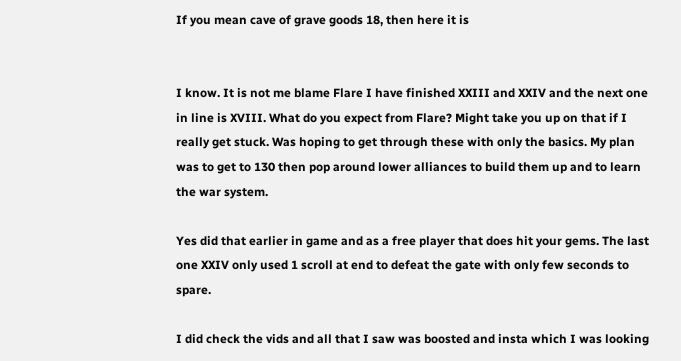If you mean cave of grave goods 18, then here it is


I know. It is not me blame Flare I have finished XXIII and XXIV and the next one in line is XVIII. What do you expect from Flare? Might take you up on that if I really get stuck. Was hoping to get through these with only the basics. My plan was to get to 130 then pop around lower alliances to build them up and to learn the war system.

Yes did that earlier in game and as a free player that does hit your gems. The last one XXIV only used 1 scroll at end to defeat the gate with only few seconds to spare.

I did check the vids and all that I saw was boosted and insta which I was looking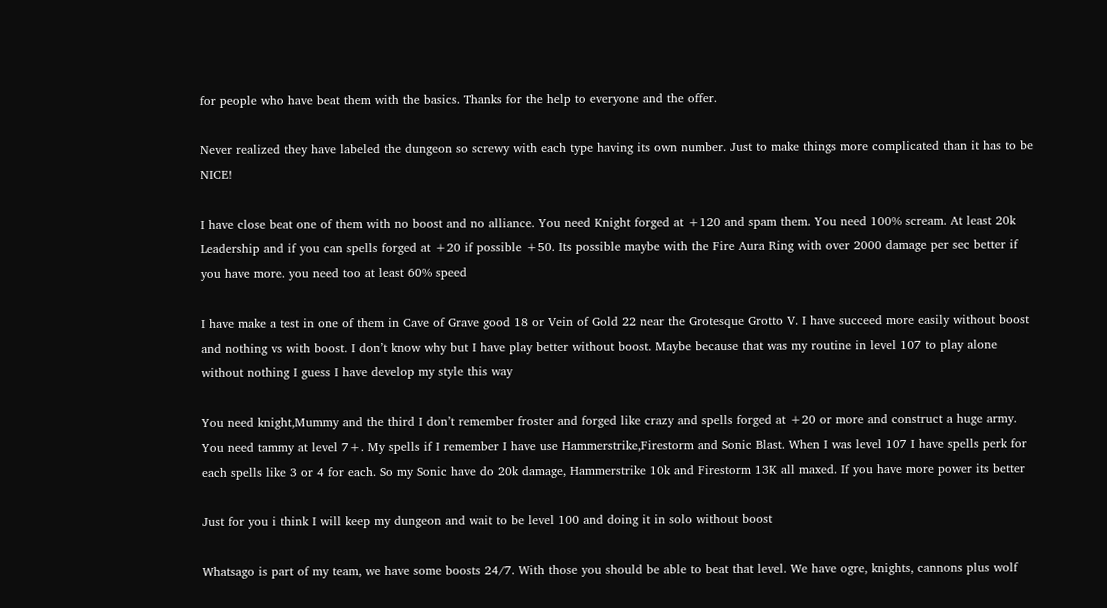for people who have beat them with the basics. Thanks for the help to everyone and the offer.

Never realized they have labeled the dungeon so screwy with each type having its own number. Just to make things more complicated than it has to be NICE!

I have close beat one of them with no boost and no alliance. You need Knight forged at +120 and spam them. You need 100% scream. At least 20k Leadership and if you can spells forged at +20 if possible +50. Its possible maybe with the Fire Aura Ring with over 2000 damage per sec better if you have more. you need too at least 60% speed

I have make a test in one of them in Cave of Grave good 18 or Vein of Gold 22 near the Grotesque Grotto V. I have succeed more easily without boost and nothing vs with boost. I don’t know why but I have play better without boost. Maybe because that was my routine in level 107 to play alone without nothing I guess I have develop my style this way

You need knight,Mummy and the third I don’t remember froster and forged like crazy and spells forged at +20 or more and construct a huge army. You need tammy at level 7+. My spells if I remember I have use Hammerstrike,Firestorm and Sonic Blast. When I was level 107 I have spells perk for each spells like 3 or 4 for each. So my Sonic have do 20k damage, Hammerstrike 10k and Firestorm 13K all maxed. If you have more power its better

Just for you i think I will keep my dungeon and wait to be level 100 and doing it in solo without boost

Whatsago is part of my team, we have some boosts 24/7. With those you should be able to beat that level. We have ogre, knights, cannons plus wolf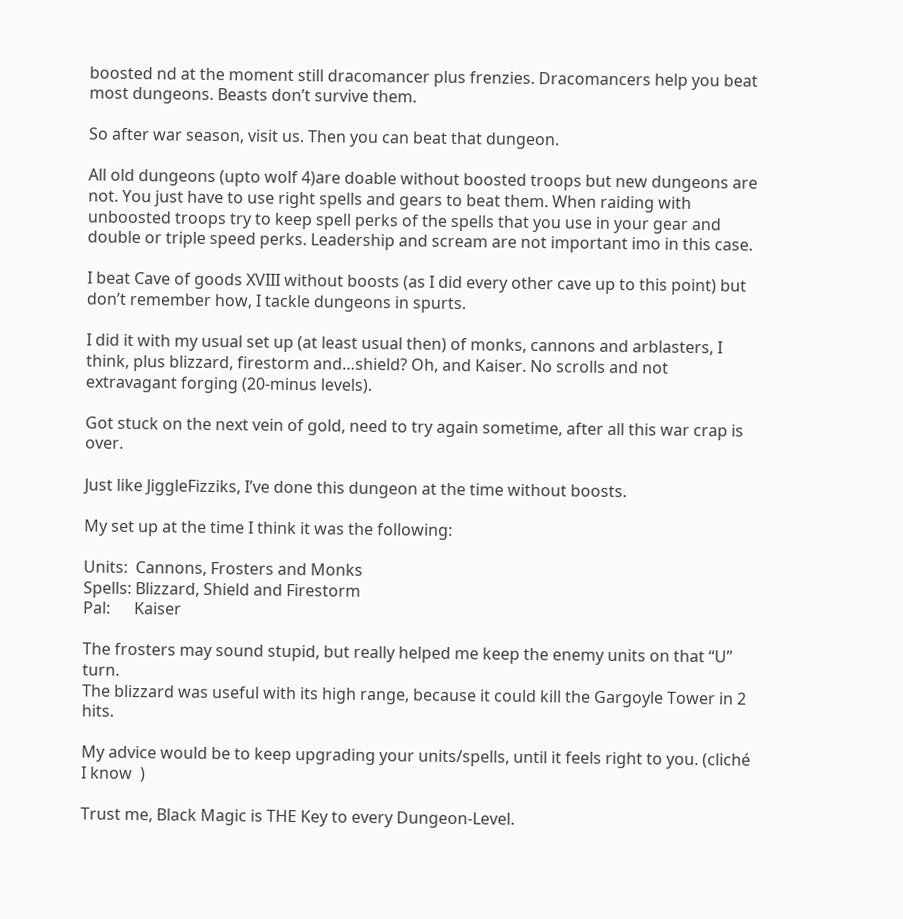boosted nd at the moment still dracomancer plus frenzies. Dracomancers help you beat most dungeons. Beasts don’t survive them.

So after war season, visit us. Then you can beat that dungeon.

All old dungeons (upto wolf 4)are doable without boosted troops but new dungeons are not. You just have to use right spells and gears to beat them. When raiding with unboosted troops try to keep spell perks of the spells that you use in your gear and double or triple speed perks. Leadership and scream are not important imo in this case.

I beat Cave of goods XVIII without boosts (as I did every other cave up to this point) but don’t remember how, I tackle dungeons in spurts.

I did it with my usual set up (at least usual then) of monks, cannons and arblasters, I think, plus blizzard, firestorm and…shield? Oh, and Kaiser. No scrolls and not extravagant forging (20-minus levels).

Got stuck on the next vein of gold, need to try again sometime, after all this war crap is over.

Just like JiggleFizziks, I’ve done this dungeon at the time without boosts.

My set up at the time I think it was the following:

Units:  Cannons, Frosters and Monks
Spells: Blizzard, Shield and Firestorm
Pal:      Kaiser

The frosters may sound stupid, but really helped me keep the enemy units on that “U” turn.
The blizzard was useful with its high range, because it could kill the Gargoyle Tower in 2 hits.

My advice would be to keep upgrading your units/spells, until it feels right to you. (cliché I know  )

Trust me, Black Magic is THE Key to every Dungeon-Level.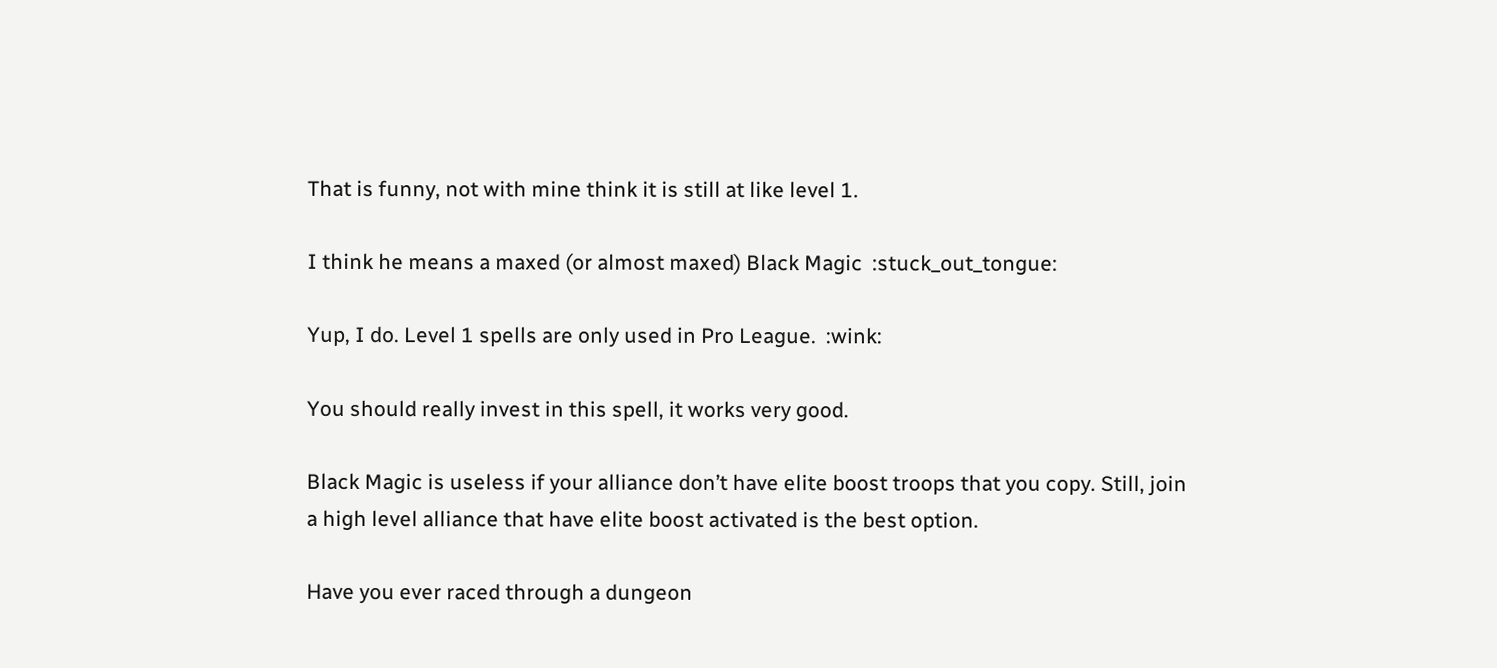That is funny, not with mine think it is still at like level 1.

I think he means a maxed (or almost maxed) Black Magic  :stuck_out_tongue:

Yup, I do. Level 1 spells are only used in Pro League.  :wink:

You should really invest in this spell, it works very good.

Black Magic is useless if your alliance don’t have elite boost troops that you copy. Still, join a high level alliance that have elite boost activated is the best option.

Have you ever raced through a dungeon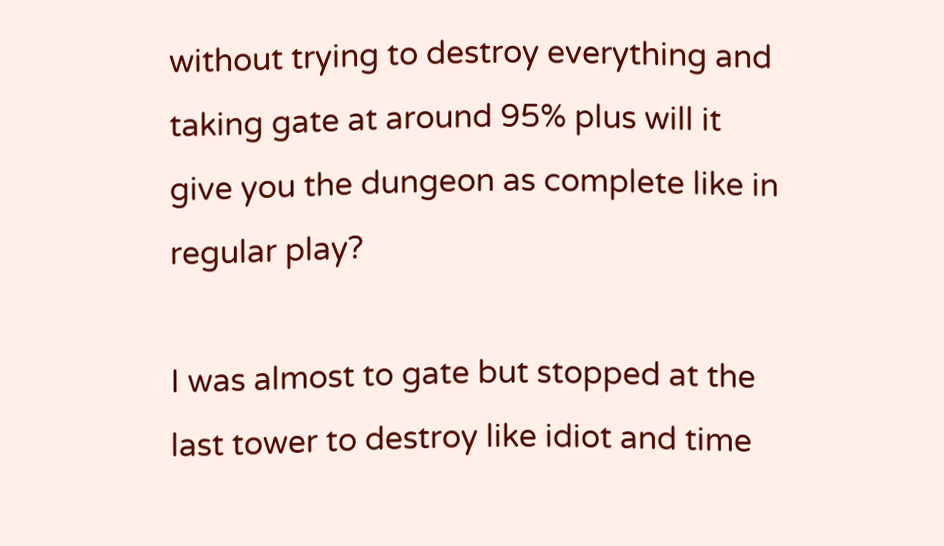without trying to destroy everything and taking gate at around 95% plus will it give you the dungeon as complete like in regular play?

I was almost to gate but stopped at the last tower to destroy like idiot and time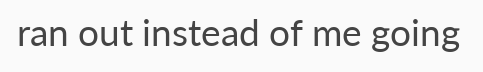ran out instead of me going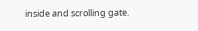inside and scrolling gate.